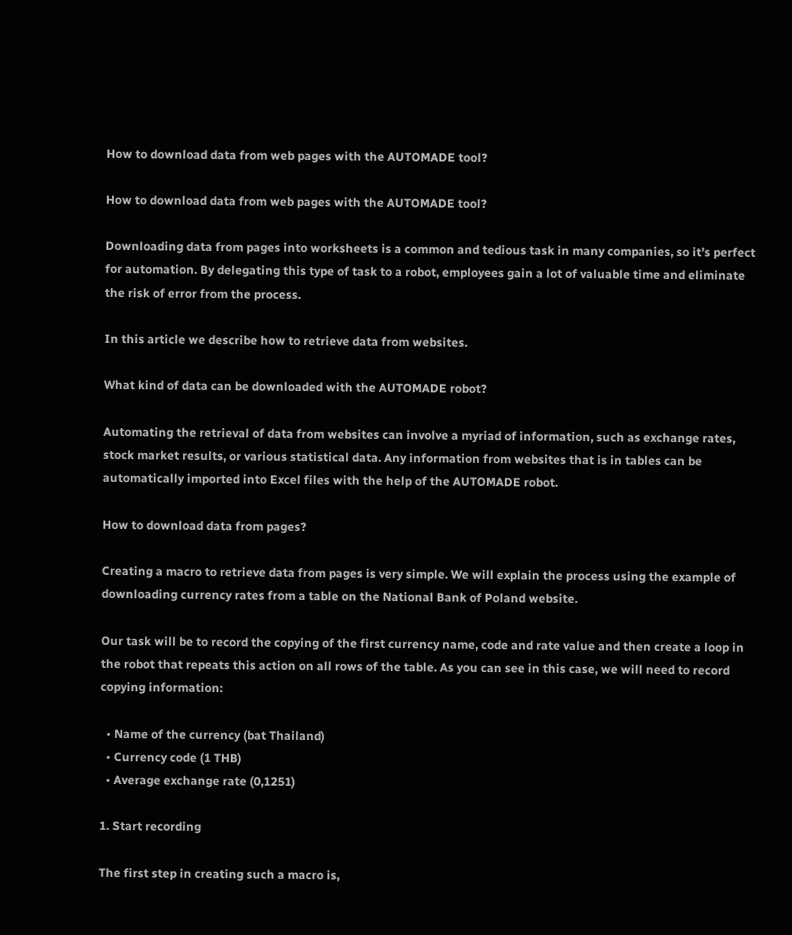How to download data from web pages with the AUTOMADE tool?

How to download data from web pages with the AUTOMADE tool?

Downloading data from pages into worksheets is a common and tedious task in many companies, so it’s perfect for automation. By delegating this type of task to a robot, employees gain a lot of valuable time and eliminate the risk of error from the process.

In this article we describe how to retrieve data from websites.

What kind of data can be downloaded with the AUTOMADE robot?

Automating the retrieval of data from websites can involve a myriad of information, such as exchange rates, stock market results, or various statistical data. Any information from websites that is in tables can be automatically imported into Excel files with the help of the AUTOMADE robot.

How to download data from pages?

Creating a macro to retrieve data from pages is very simple. We will explain the process using the example of downloading currency rates from a table on the National Bank of Poland website.

Our task will be to record the copying of the first currency name, code and rate value and then create a loop in the robot that repeats this action on all rows of the table. As you can see in this case, we will need to record copying information:

  • Name of the currency (bat Thailand)
  • Currency code (1 THB)
  • Average exchange rate (0,1251)

1. Start recording

The first step in creating such a macro is,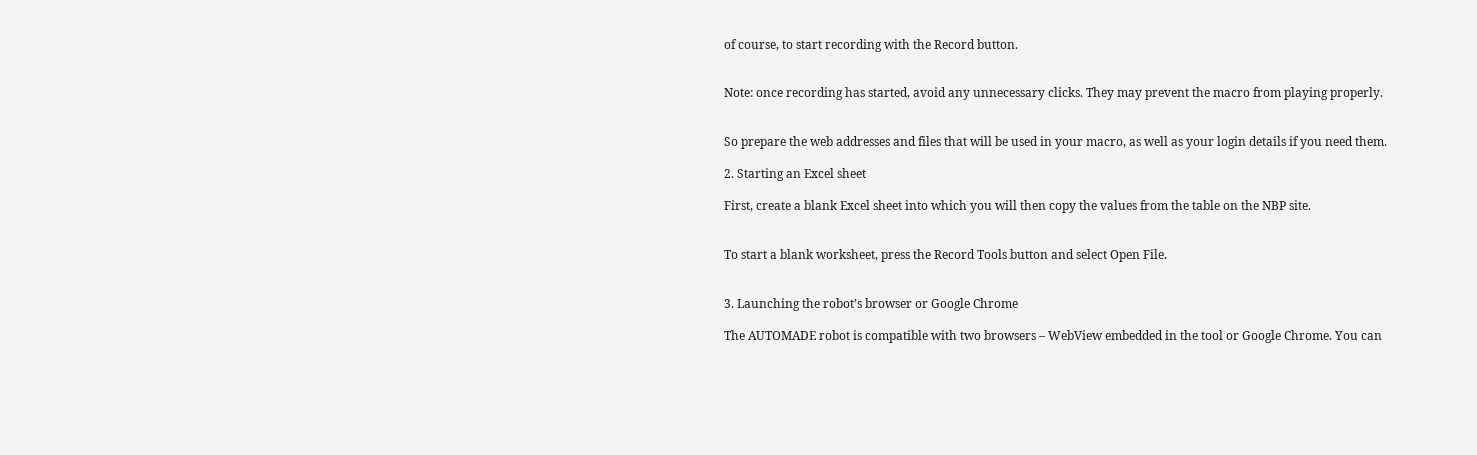of course, to start recording with the Record button.


Note: once recording has started, avoid any unnecessary clicks. They may prevent the macro from playing properly.


So prepare the web addresses and files that will be used in your macro, as well as your login details if you need them.

2. Starting an Excel sheet

First, create a blank Excel sheet into which you will then copy the values from the table on the NBP site.


To start a blank worksheet, press the Record Tools button and select Open File.


3. Launching the robot’s browser or Google Chrome

The AUTOMADE robot is compatible with two browsers – WebView embedded in the tool or Google Chrome. You can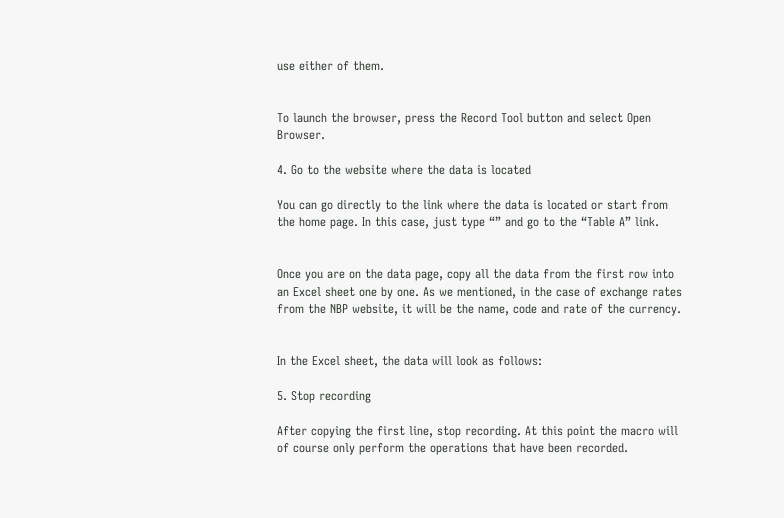use either of them.


To launch the browser, press the Record Tool button and select Open Browser.

4. Go to the website where the data is located

You can go directly to the link where the data is located or start from the home page. In this case, just type “” and go to the “Table A” link.


Once you are on the data page, copy all the data from the first row into an Excel sheet one by one. As we mentioned, in the case of exchange rates from the NBP website, it will be the name, code and rate of the currency.


In the Excel sheet, the data will look as follows:

5. Stop recording

After copying the first line, stop recording. At this point the macro will of course only perform the operations that have been recorded.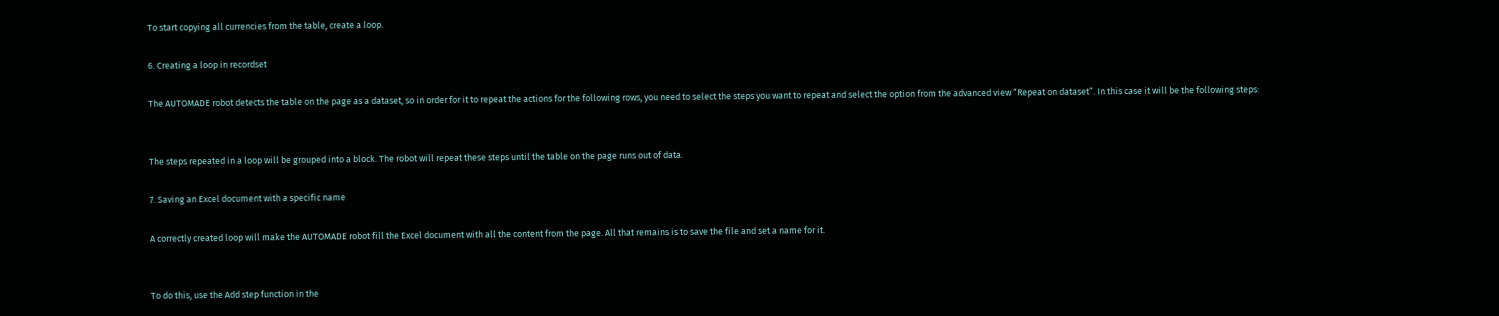To start copying all currencies from the table, create a loop.

6. Creating a loop in recordset

The AUTOMADE robot detects the table on the page as a dataset, so in order for it to repeat the actions for the following rows, you need to select the steps you want to repeat and select the option from the advanced view “Repeat on dataset”. In this case it will be the following steps:


The steps repeated in a loop will be grouped into a block. The robot will repeat these steps until the table on the page runs out of data.

7. Saving an Excel document with a specific name

A correctly created loop will make the AUTOMADE robot fill the Excel document with all the content from the page. All that remains is to save the file and set a name for it.


To do this, use the Add step function in the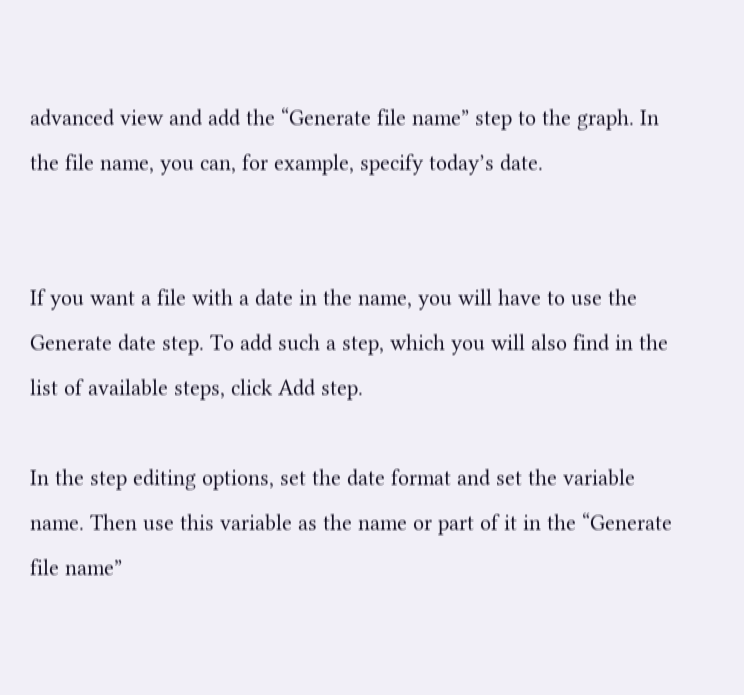advanced view and add the “Generate file name” step to the graph. In the file name, you can, for example, specify today’s date.


If you want a file with a date in the name, you will have to use the Generate date step. To add such a step, which you will also find in the list of available steps, click Add step.

In the step editing options, set the date format and set the variable name. Then use this variable as the name or part of it in the “Generate file name”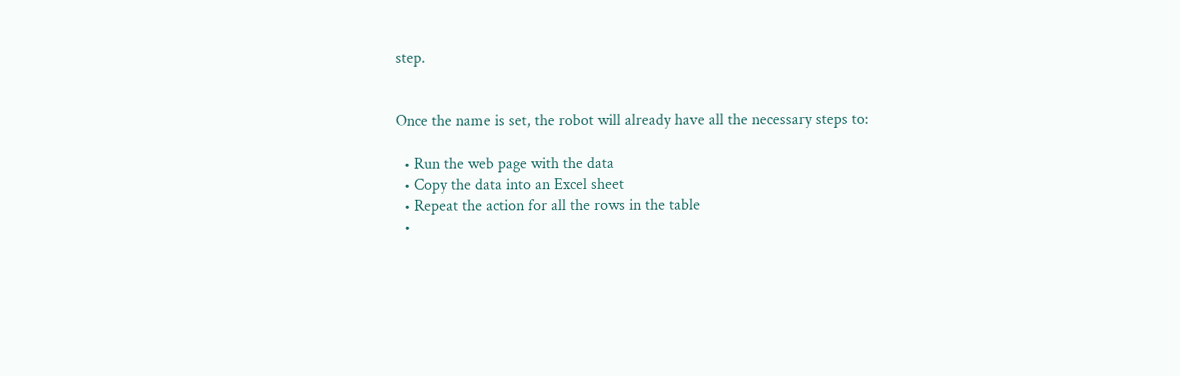step.


Once the name is set, the robot will already have all the necessary steps to:

  • Run the web page with the data
  • Copy the data into an Excel sheet
  • Repeat the action for all the rows in the table
  •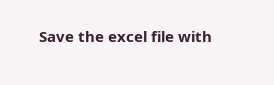Save the excel file with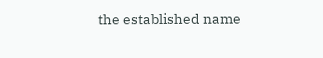the established name